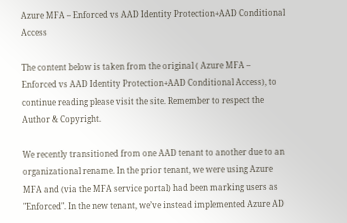Azure MFA – Enforced vs AAD Identity Protection+AAD Conditional Access

The content below is taken from the original ( Azure MFA – Enforced vs AAD Identity Protection+AAD Conditional Access), to continue reading please visit the site. Remember to respect the Author & Copyright.

We recently transitioned from one AAD tenant to another due to an organizational rename. In the prior tenant, we were using Azure MFA and (via the MFA service portal) had been marking users as "Enforced". In the new tenant, we’ve instead implemented Azure AD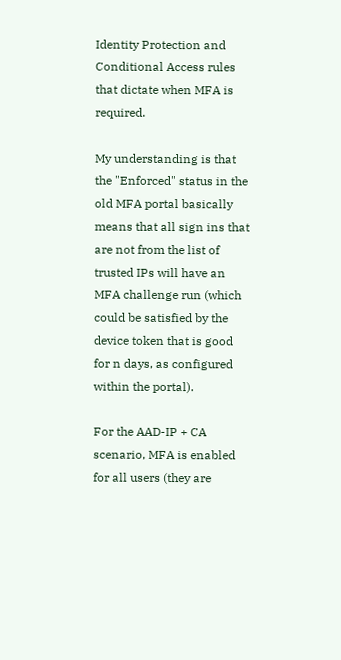Identity Protection and Conditional Access rules that dictate when MFA is required.

My understanding is that the "Enforced" status in the old MFA portal basically means that all sign ins that are not from the list of trusted IPs will have an MFA challenge run (which could be satisfied by the device token that is good for n days, as configured within the portal).

For the AAD-IP + CA scenario, MFA is enabled for all users (they are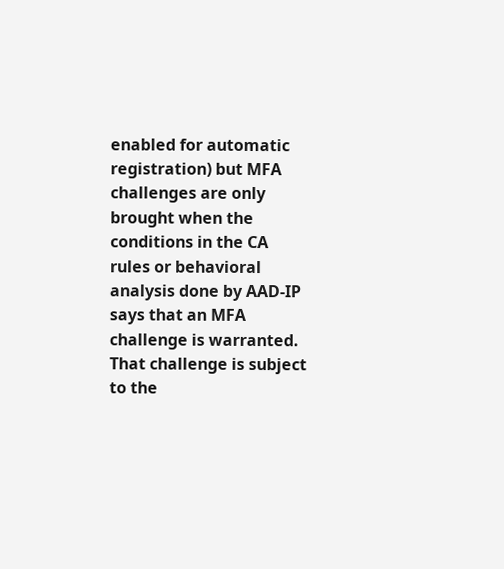enabled for automatic registration) but MFA challenges are only brought when the conditions in the CA rules or behavioral analysis done by AAD-IP says that an MFA challenge is warranted. That challenge is subject to the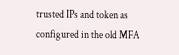trusted IPs and token as configured in the old MFA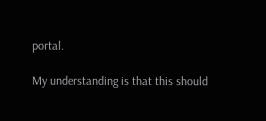portal.

My understanding is that this should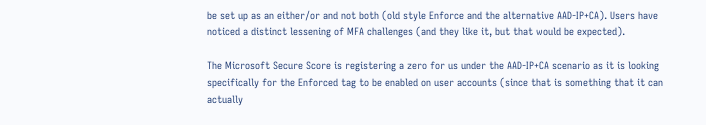be set up as an either/or and not both (old style Enforce and the alternative AAD-IP+CA). Users have noticed a distinct lessening of MFA challenges (and they like it, but that would be expected).

The Microsoft Secure Score is registering a zero for us under the AAD-IP+CA scenario as it is looking specifically for the Enforced tag to be enabled on user accounts (since that is something that it can actually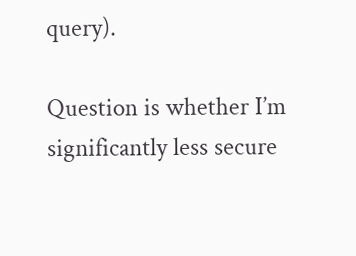query).

Question is whether I’m significantly less secure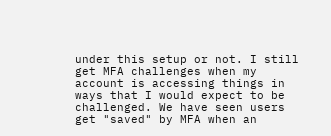under this setup or not. I still get MFA challenges when my account is accessing things in ways that I would expect to be challenged. We have seen users get "saved" by MFA when an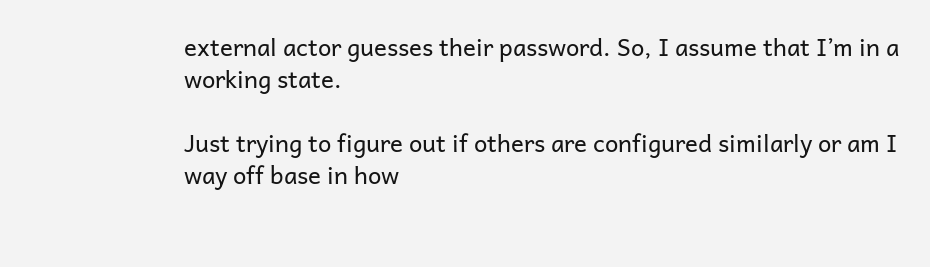external actor guesses their password. So, I assume that I’m in a working state.

Just trying to figure out if others are configured similarly or am I way off base in how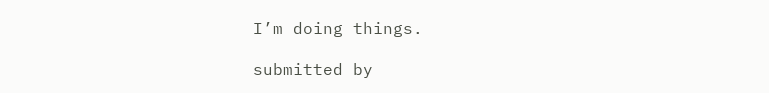I’m doing things.

submitted by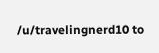/u/travelingnerd10 to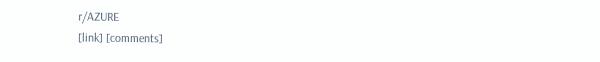r/AZURE
[link] [comments]